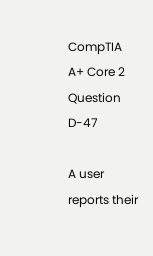CompTIA A+ Core 2 Question D-47

A user reports their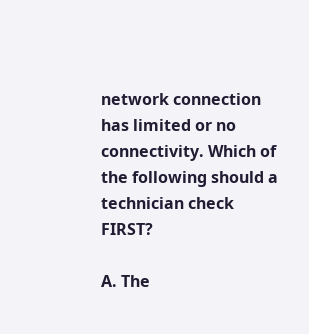network connection has limited or no connectivity. Which of the following should a technician check FIRST?

A. The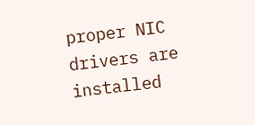proper NIC drivers are installed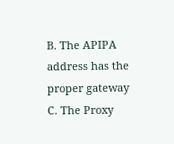B. The APIPA address has the proper gateway
C. The Proxy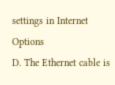settings in Internet Options
D. The Ethernet cable is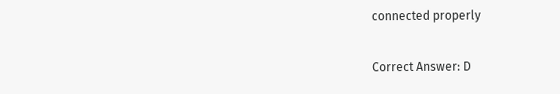connected properly

Correct Answer: D